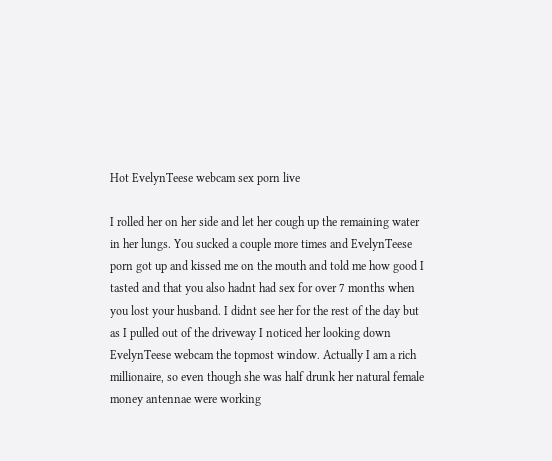Hot EvelynTeese webcam sex porn live

I rolled her on her side and let her cough up the remaining water in her lungs. You sucked a couple more times and EvelynTeese porn got up and kissed me on the mouth and told me how good I tasted and that you also hadnt had sex for over 7 months when you lost your husband. I didnt see her for the rest of the day but as I pulled out of the driveway I noticed her looking down EvelynTeese webcam the topmost window. Actually I am a rich millionaire, so even though she was half drunk her natural female money antennae were working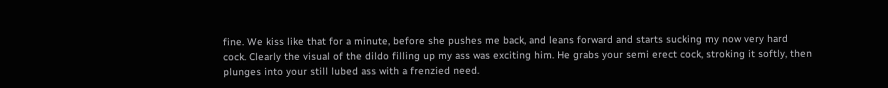fine. We kiss like that for a minute, before she pushes me back, and leans forward and starts sucking my now very hard cock. Clearly the visual of the dildo filling up my ass was exciting him. He grabs your semi erect cock, stroking it softly, then plunges into your still lubed ass with a frenzied need.